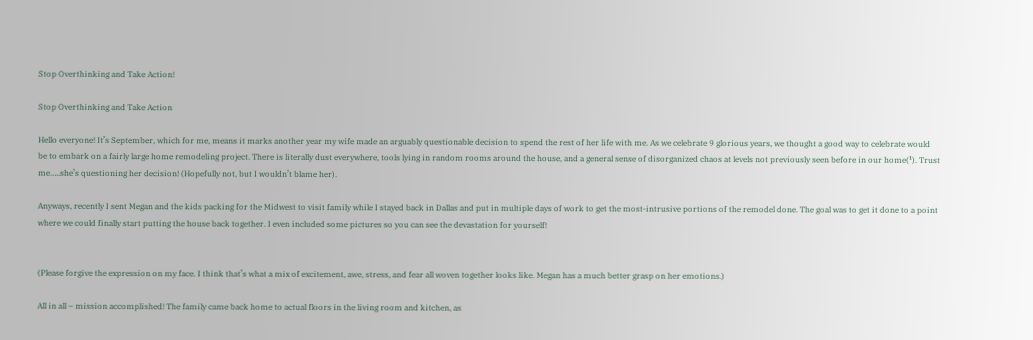Stop Overthinking and Take Action!

Stop Overthinking and Take Action

Hello everyone! It’s September, which for me, means it marks another year my wife made an arguably questionable decision to spend the rest of her life with me. As we celebrate 9 glorious years, we thought a good way to celebrate would be to embark on a fairly large home remodeling project. There is literally dust everywhere, tools lying in random rooms around the house, and a general sense of disorganized chaos at levels not previously seen before in our home(¹). Trust me…..she’s questioning her decision! (Hopefully not, but I wouldn’t blame her).

Anyways, recently I sent Megan and the kids packing for the Midwest to visit family while I stayed back in Dallas and put in multiple days of work to get the most-intrusive portions of the remodel done. The goal was to get it done to a point where we could finally start putting the house back together. I even included some pictures so you can see the devastation for yourself!


(Please forgive the expression on my face. I think that’s what a mix of excitement, awe, stress, and fear all woven together looks like. Megan has a much better grasp on her emotions.)

All in all – mission accomplished! The family came back home to actual floors in the living room and kitchen, as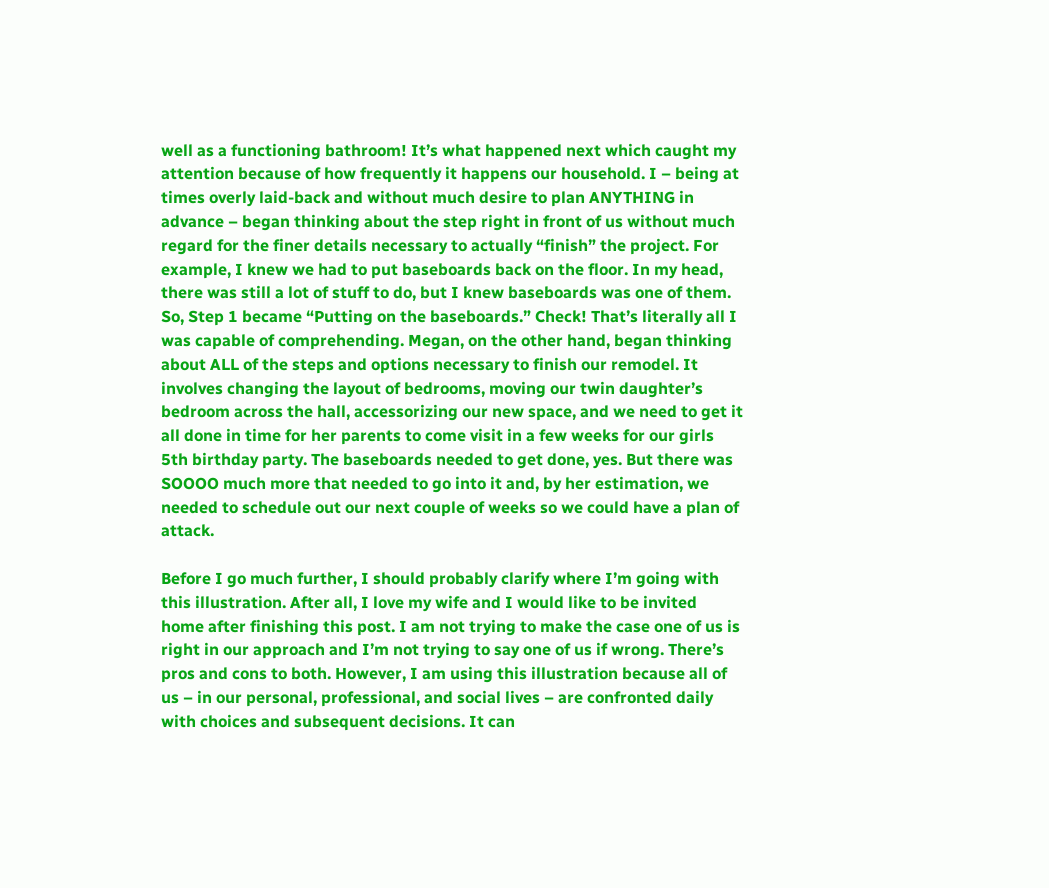well as a functioning bathroom! It’s what happened next which caught my attention because of how frequently it happens our household. I – being at times overly laid-back and without much desire to plan ANYTHING in advance – began thinking about the step right in front of us without much regard for the finer details necessary to actually “finish” the project. For example, I knew we had to put baseboards back on the floor. In my head, there was still a lot of stuff to do, but I knew baseboards was one of them. So, Step 1 became “Putting on the baseboards.” Check! That’s literally all I was capable of comprehending. Megan, on the other hand, began thinking about ALL of the steps and options necessary to finish our remodel. It involves changing the layout of bedrooms, moving our twin daughter’s bedroom across the hall, accessorizing our new space, and we need to get it all done in time for her parents to come visit in a few weeks for our girls 5th birthday party. The baseboards needed to get done, yes. But there was SOOOO much more that needed to go into it and, by her estimation, we needed to schedule out our next couple of weeks so we could have a plan of attack.

Before I go much further, I should probably clarify where I’m going with this illustration. After all, I love my wife and I would like to be invited home after finishing this post. I am not trying to make the case one of us is right in our approach and I’m not trying to say one of us if wrong. There’s pros and cons to both. However, I am using this illustration because all of us – in our personal, professional, and social lives – are confronted daily with choices and subsequent decisions. It can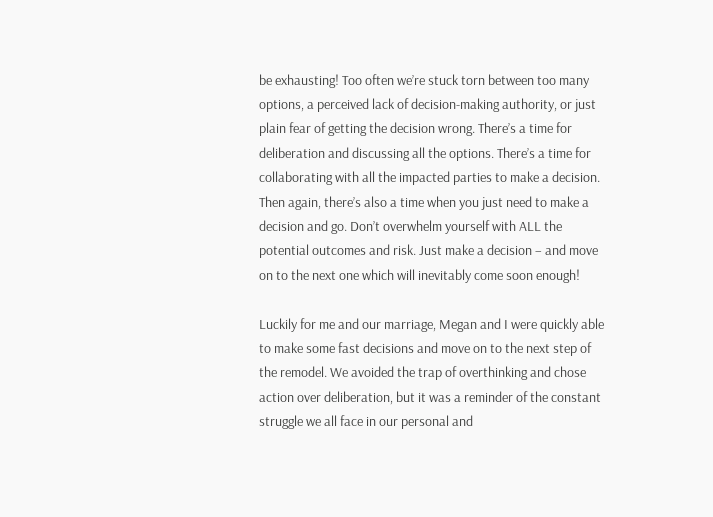be exhausting! Too often we’re stuck torn between too many options, a perceived lack of decision-making authority, or just plain fear of getting the decision wrong. There’s a time for deliberation and discussing all the options. There’s a time for collaborating with all the impacted parties to make a decision. Then again, there’s also a time when you just need to make a decision and go. Don’t overwhelm yourself with ALL the potential outcomes and risk. Just make a decision – and move on to the next one which will inevitably come soon enough!

Luckily for me and our marriage, Megan and I were quickly able to make some fast decisions and move on to the next step of the remodel. We avoided the trap of overthinking and chose action over deliberation, but it was a reminder of the constant struggle we all face in our personal and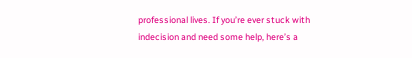professional lives. If you’re ever stuck with indecision and need some help, here’s a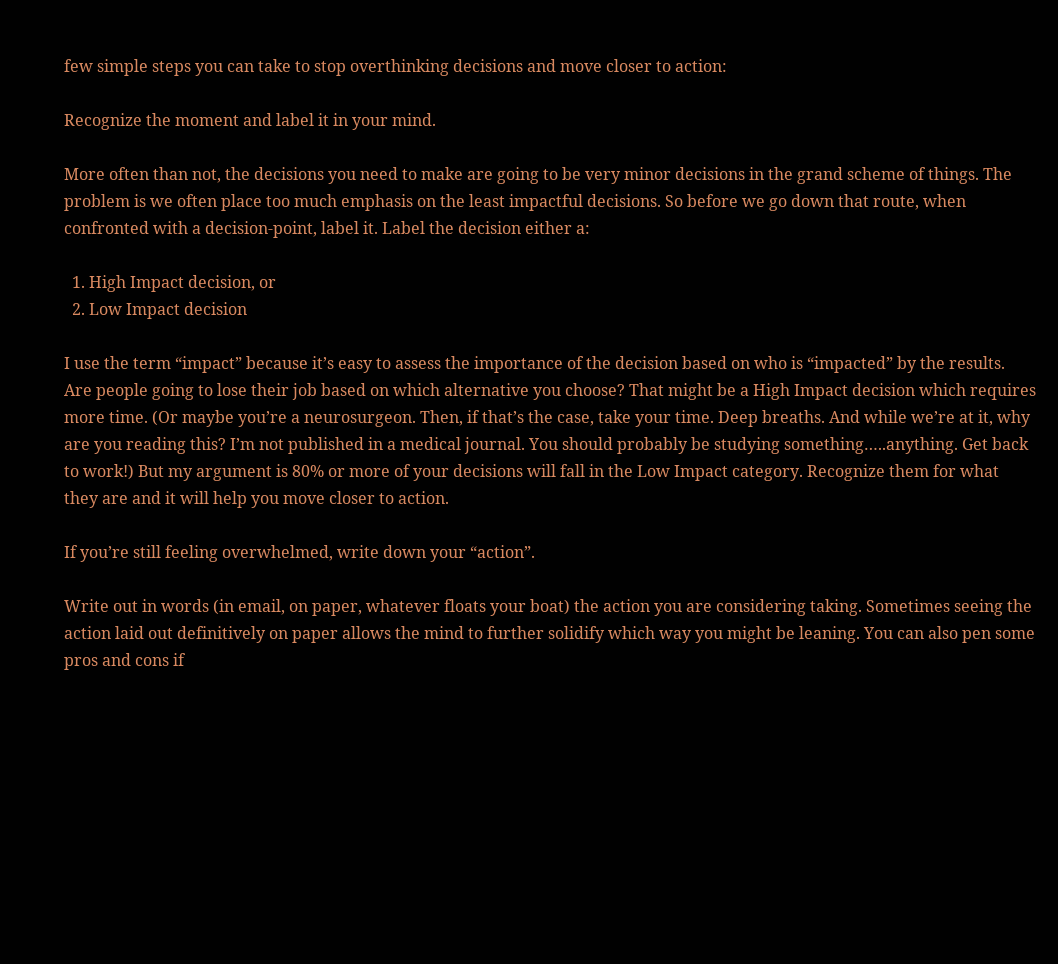few simple steps you can take to stop overthinking decisions and move closer to action:

Recognize the moment and label it in your mind.

More often than not, the decisions you need to make are going to be very minor decisions in the grand scheme of things. The problem is we often place too much emphasis on the least impactful decisions. So before we go down that route, when confronted with a decision-point, label it. Label the decision either a:

  1. High Impact decision, or
  2. Low Impact decision

I use the term “impact” because it’s easy to assess the importance of the decision based on who is “impacted” by the results. Are people going to lose their job based on which alternative you choose? That might be a High Impact decision which requires more time. (Or maybe you’re a neurosurgeon. Then, if that’s the case, take your time. Deep breaths. And while we’re at it, why are you reading this? I’m not published in a medical journal. You should probably be studying something…..anything. Get back to work!) But my argument is 80% or more of your decisions will fall in the Low Impact category. Recognize them for what they are and it will help you move closer to action.

If you’re still feeling overwhelmed, write down your “action”.

Write out in words (in email, on paper, whatever floats your boat) the action you are considering taking. Sometimes seeing the action laid out definitively on paper allows the mind to further solidify which way you might be leaning. You can also pen some pros and cons if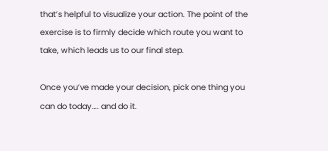that’s helpful to visualize your action. The point of the exercise is to firmly decide which route you want to take, which leads us to our final step.

Once you’ve made your decision, pick one thing you can do today…. and do it.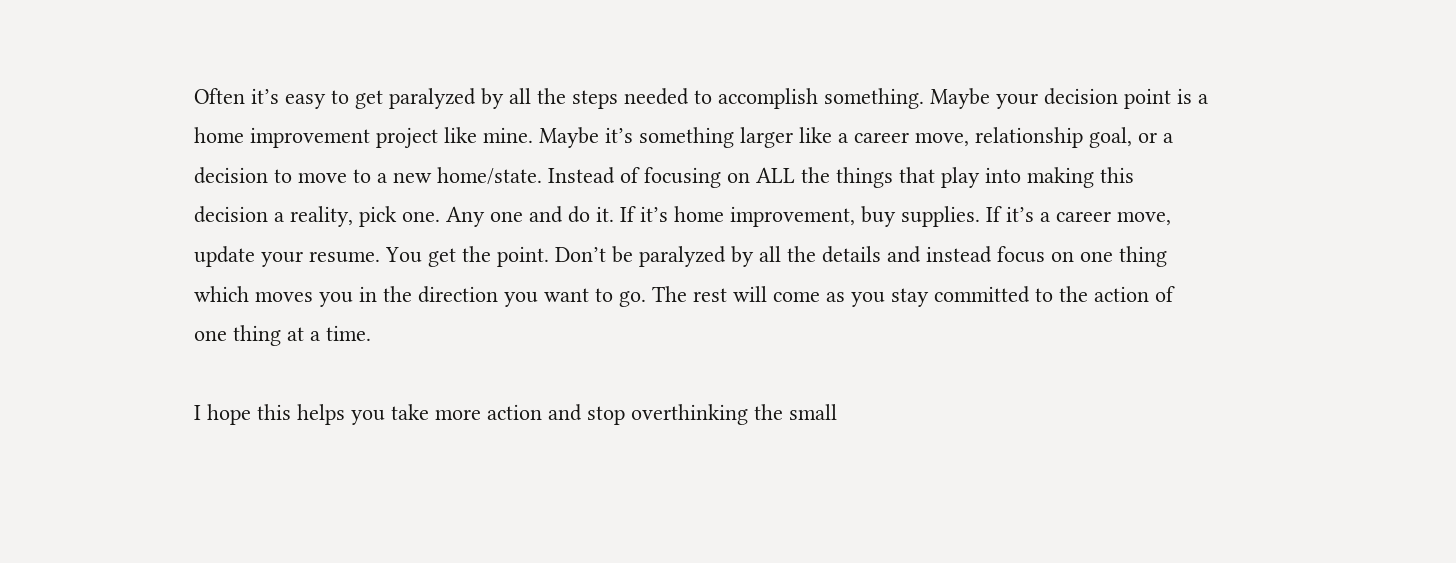Often it’s easy to get paralyzed by all the steps needed to accomplish something. Maybe your decision point is a home improvement project like mine. Maybe it’s something larger like a career move, relationship goal, or a decision to move to a new home/state. Instead of focusing on ALL the things that play into making this decision a reality, pick one. Any one and do it. If it’s home improvement, buy supplies. If it’s a career move, update your resume. You get the point. Don’t be paralyzed by all the details and instead focus on one thing which moves you in the direction you want to go. The rest will come as you stay committed to the action of one thing at a time.

I hope this helps you take more action and stop overthinking the small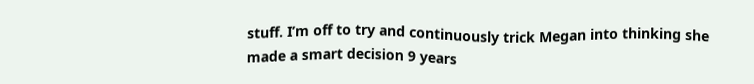stuff. I’m off to try and continuously trick Megan into thinking she made a smart decision 9 years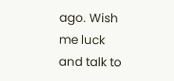ago. Wish me luck and talk to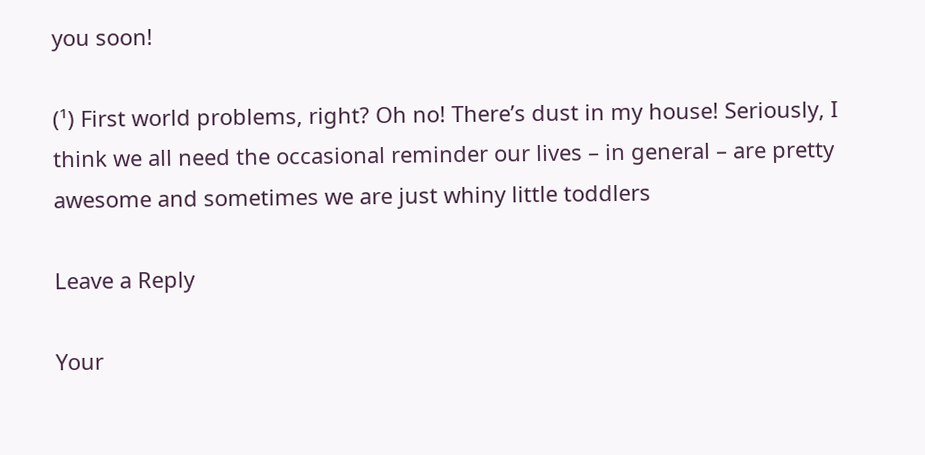you soon!

(¹) First world problems, right? Oh no! There’s dust in my house! Seriously, I think we all need the occasional reminder our lives – in general – are pretty awesome and sometimes we are just whiny little toddlers

Leave a Reply

Your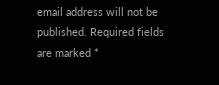email address will not be published. Required fields are marked *